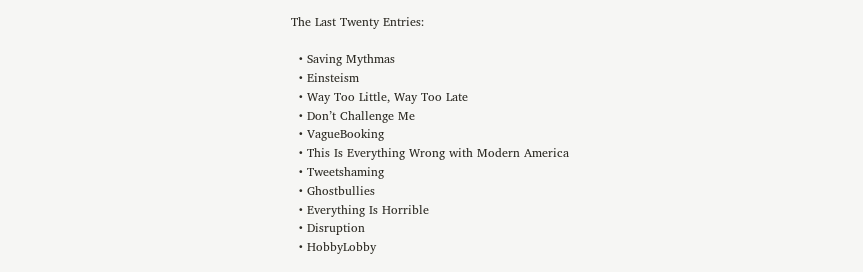The Last Twenty Entries:

  • Saving Mythmas
  • Einsteism
  • Way Too Little, Way Too Late
  • Don’t Challenge Me
  • VagueBooking
  • This Is Everything Wrong with Modern America
  • Tweetshaming
  • Ghostbullies
  • Everything Is Horrible
  • Disruption
  • HobbyLobby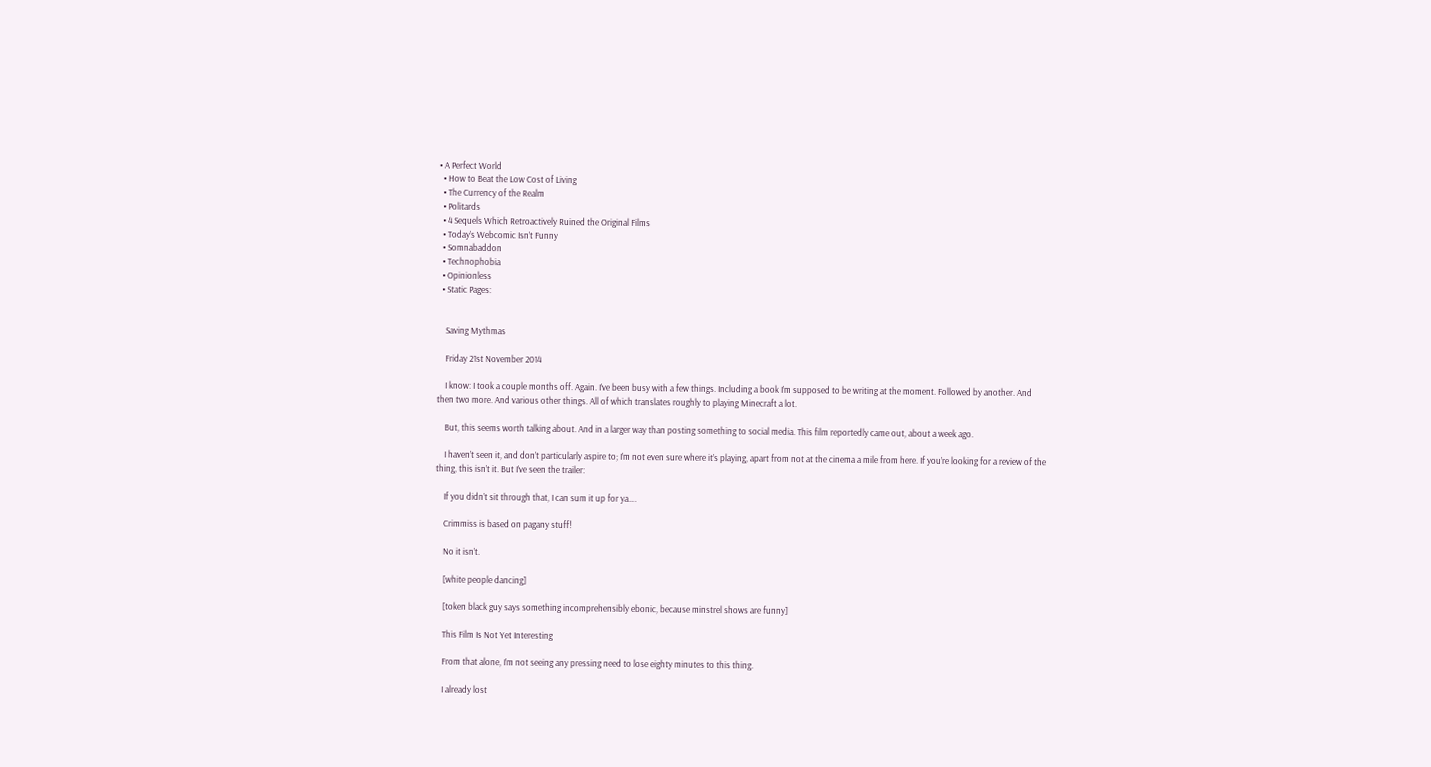• A Perfect World
  • How to Beat the Low Cost of Living
  • The Currency of the Realm
  • Politards
  • 4 Sequels Which Retroactively Ruined the Original Films
  • Today’s Webcomic Isn’t Funny
  • Somnabaddon
  • Technophobia
  • Opinionless
  • Static Pages:


    Saving Mythmas

    Friday 21st November 2014

    I know: I took a couple months off. Again. I’ve been busy with a few things. Including a book I’m supposed to be writing at the moment. Followed by another. And then two more. And various other things. All of which translates roughly to playing Minecraft a lot.

    But, this seems worth talking about. And in a larger way than posting something to social media. This film reportedly came out, about a week ago.

    I haven’t seen it, and don’t particularly aspire to; I’m not even sure where it’s playing, apart from not at the cinema a mile from here. If you’re looking for a review of the thing, this isn’t it. But I’ve seen the trailer:

    If you didn’t sit through that, I can sum it up for ya….

    Crimmiss is based on pagany stuff!

    No it isn’t.

    [white people dancing]

    [token black guy says something incomprehensibly ebonic, because minstrel shows are funny]

    This Film Is Not Yet Interesting

    From that alone, I’m not seeing any pressing need to lose eighty minutes to this thing.

    I already lost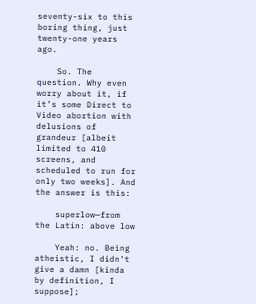seventy-six to this boring thing, just twenty-one years ago.

    So. The question. Why even worry about it, if it’s some Direct to Video abortion with delusions of grandeur [albeit limited to 410 screens, and scheduled to run for only two weeks]. And the answer is this:

    superlow—from the Latin: above low

    Yeah: no. Being atheistic, I didn’t give a damn [kinda by definition, I suppose];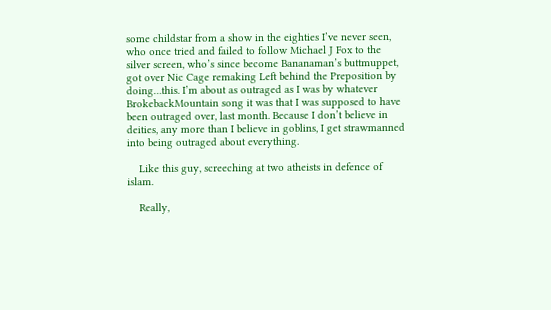some childstar from a show in the eighties I’ve never seen, who once tried and failed to follow Michael J Fox to the silver screen, who’s since become Bananaman’s buttmuppet, got over Nic Cage remaking Left behind the Preposition by doing…this. I’m about as outraged as I was by whatever BrokebackMountain song it was that I was supposed to have been outraged over, last month. Because I don’t believe in deities, any more than I believe in goblins, I get strawmanned into being outraged about everything.

    Like this guy, screeching at two atheists in defence of islam.

    Really,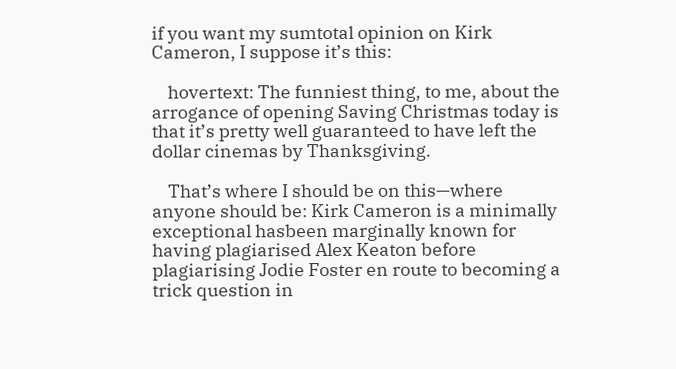if you want my sumtotal opinion on Kirk Cameron, I suppose it’s this:

    hovertext: The funniest thing, to me, about the arrogance of opening Saving Christmas today is that it’s pretty well guaranteed to have left the dollar cinemas by Thanksgiving.

    That’s where I should be on this—where anyone should be: Kirk Cameron is a minimally exceptional hasbeen marginally known for having plagiarised Alex Keaton before plagiarising Jodie Foster en route to becoming a trick question in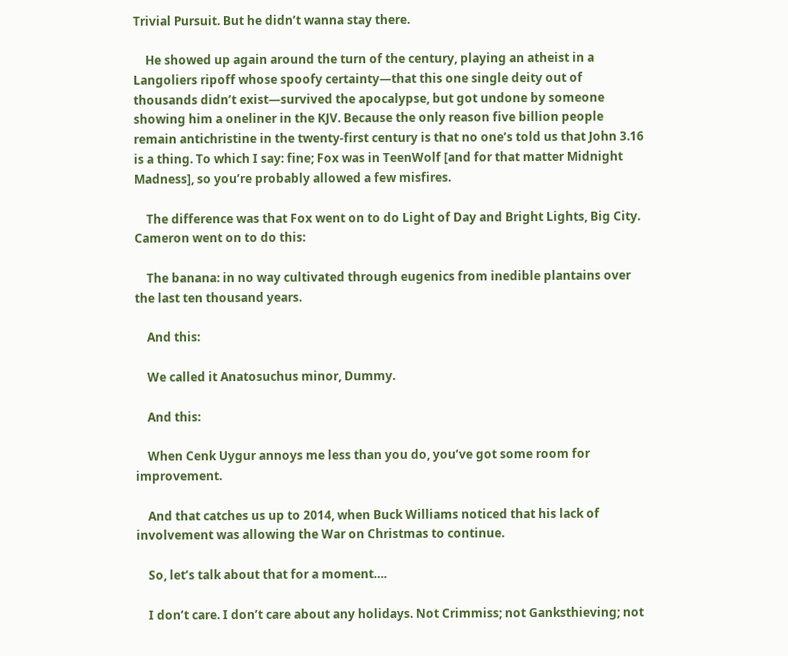Trivial Pursuit. But he didn’t wanna stay there.

    He showed up again around the turn of the century, playing an atheist in a Langoliers ripoff whose spoofy certainty—that this one single deity out of thousands didn’t exist—survived the apocalypse, but got undone by someone showing him a oneliner in the KJV. Because the only reason five billion people remain antichristine in the twenty-first century is that no one’s told us that John 3.16 is a thing. To which I say: fine; Fox was in TeenWolf [and for that matter Midnight Madness], so you’re probably allowed a few misfires.

    The difference was that Fox went on to do Light of Day and Bright Lights, Big City. Cameron went on to do this:

    The banana: in no way cultivated through eugenics from inedible plantains over the last ten thousand years.

    And this:

    We called it Anatosuchus minor, Dummy.

    And this:

    When Cenk Uygur annoys me less than you do, you’ve got some room for improvement.

    And that catches us up to 2014, when Buck Williams noticed that his lack of involvement was allowing the War on Christmas to continue.

    So, let’s talk about that for a moment….

    I don’t care. I don’t care about any holidays. Not Crimmiss; not Ganksthieving; not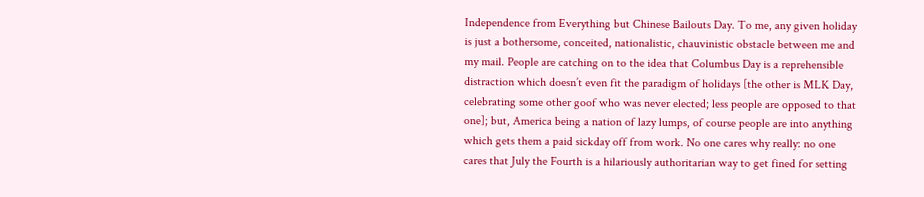Independence from Everything but Chinese Bailouts Day. To me, any given holiday is just a bothersome, conceited, nationalistic, chauvinistic obstacle between me and my mail. People are catching on to the idea that Columbus Day is a reprehensible distraction which doesn’t even fit the paradigm of holidays [the other is MLK Day, celebrating some other goof who was never elected; less people are opposed to that one]; but, America being a nation of lazy lumps, of course people are into anything which gets them a paid sickday off from work. No one cares why really: no one cares that July the Fourth is a hilariously authoritarian way to get fined for setting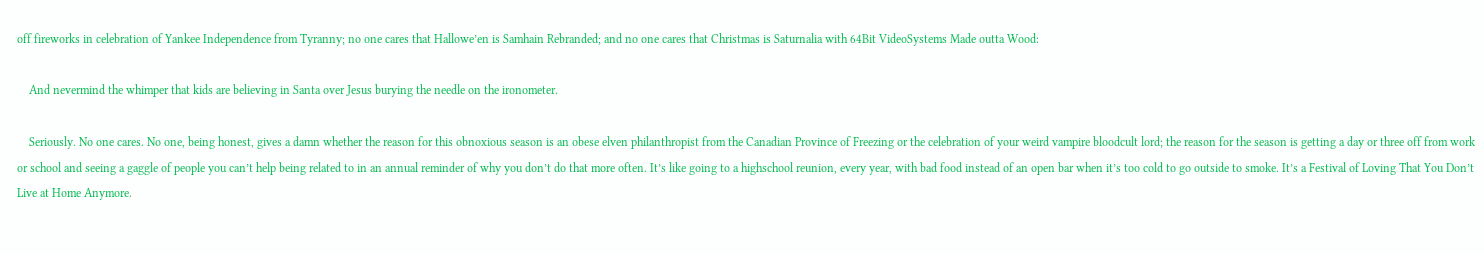off fireworks in celebration of Yankee Independence from Tyranny; no one cares that Hallowe’en is Samhain Rebranded; and no one cares that Christmas is Saturnalia with 64Bit VideoSystems Made outta Wood:

    And nevermind the whimper that kids are believing in Santa over Jesus burying the needle on the ironometer.

    Seriously. No one cares. No one, being honest, gives a damn whether the reason for this obnoxious season is an obese elven philanthropist from the Canadian Province of Freezing or the celebration of your weird vampire bloodcult lord; the reason for the season is getting a day or three off from work or school and seeing a gaggle of people you can’t help being related to in an annual reminder of why you don’t do that more often. It’s like going to a highschool reunion, every year, with bad food instead of an open bar when it’s too cold to go outside to smoke. It’s a Festival of Loving That You Don’t Live at Home Anymore.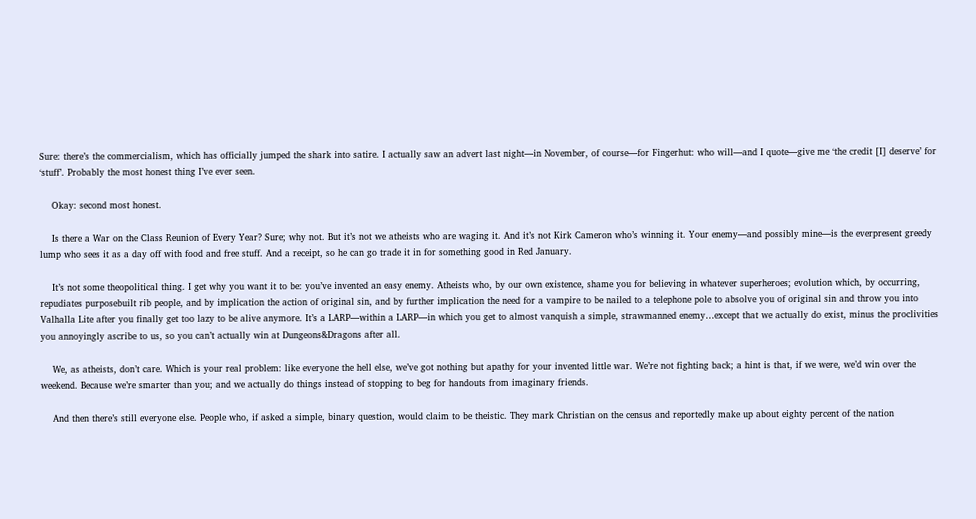Sure: there’s the commercialism, which has officially jumped the shark into satire. I actually saw an advert last night—in November, of course—for Fingerhut: who will—and I quote—give me ‘the credit [I] deserve’ for ‘stuff’. Probably the most honest thing I’ve ever seen.

    Okay: second most honest.

    Is there a War on the Class Reunion of Every Year? Sure; why not. But it’s not we atheists who are waging it. And it’s not Kirk Cameron who’s winning it. Your enemy—and possibly mine—is the everpresent greedy lump who sees it as a day off with food and free stuff. And a receipt, so he can go trade it in for something good in Red January.

    It’s not some theopolitical thing. I get why you want it to be: you’ve invented an easy enemy. Atheists who, by our own existence, shame you for believing in whatever superheroes; evolution which, by occurring, repudiates purposebuilt rib people, and by implication the action of original sin, and by further implication the need for a vampire to be nailed to a telephone pole to absolve you of original sin and throw you into Valhalla Lite after you finally get too lazy to be alive anymore. It’s a LARP—within a LARP—in which you get to almost vanquish a simple, strawmanned enemy…except that we actually do exist, minus the proclivities you annoyingly ascribe to us, so you can’t actually win at Dungeons&Dragons after all.

    We, as atheists, don’t care. Which is your real problem: like everyone the hell else, we’ve got nothing but apathy for your invented little war. We’re not fighting back; a hint is that, if we were, we’d win over the weekend. Because we’re smarter than you; and we actually do things instead of stopping to beg for handouts from imaginary friends.

    And then there’s still everyone else. People who, if asked a simple, binary question, would claim to be theistic. They mark Christian on the census and reportedly make up about eighty percent of the nation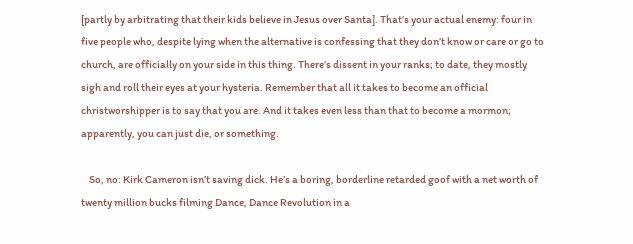[partly by arbitrating that their kids believe in Jesus over Santa]. That’s your actual enemy: four in five people who, despite lying when the alternative is confessing that they don’t know or care or go to church, are officially on your side in this thing. There’s dissent in your ranks; to date, they mostly sigh and roll their eyes at your hysteria. Remember that all it takes to become an official christworshipper is to say that you are. And it takes even less than that to become a mormon; apparently, you can just die, or something.

    So, no: Kirk Cameron isn’t saving dick. He’s a boring, borderline retarded goof with a net worth of twenty million bucks filming Dance, Dance Revolution in a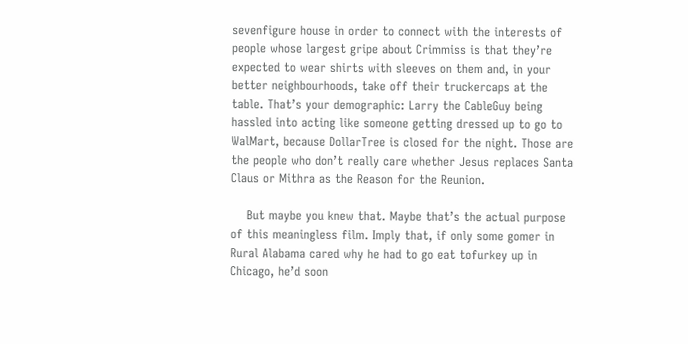sevenfigure house in order to connect with the interests of people whose largest gripe about Crimmiss is that they’re expected to wear shirts with sleeves on them and, in your better neighbourhoods, take off their truckercaps at the table. That’s your demographic: Larry the CableGuy being hassled into acting like someone getting dressed up to go to WalMart, because DollarTree is closed for the night. Those are the people who don’t really care whether Jesus replaces Santa Claus or Mithra as the Reason for the Reunion.

    But maybe you knew that. Maybe that’s the actual purpose of this meaningless film. Imply that, if only some gomer in Rural Alabama cared why he had to go eat tofurkey up in Chicago, he’d soon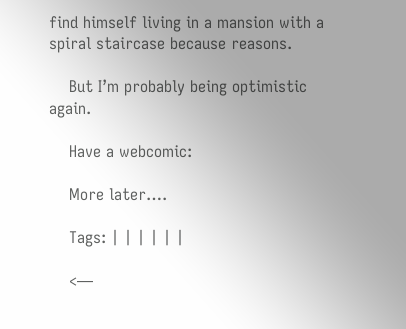find himself living in a mansion with a spiral staircase because reasons.

    But I’m probably being optimistic again.

    Have a webcomic:

    More later….

    Tags: | | | | | |

    <—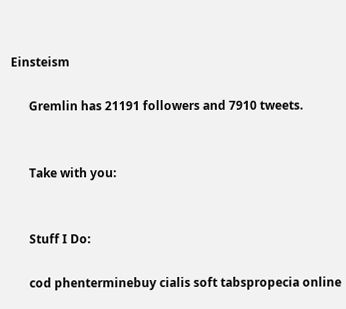Einsteism

      Gremlin has 21191 followers and 7910 tweets.


      Take with you:


      Stuff I Do:

      cod phenterminebuy cialis soft tabspropecia online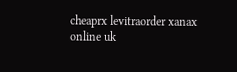cheaprx levitraorder xanax online uk